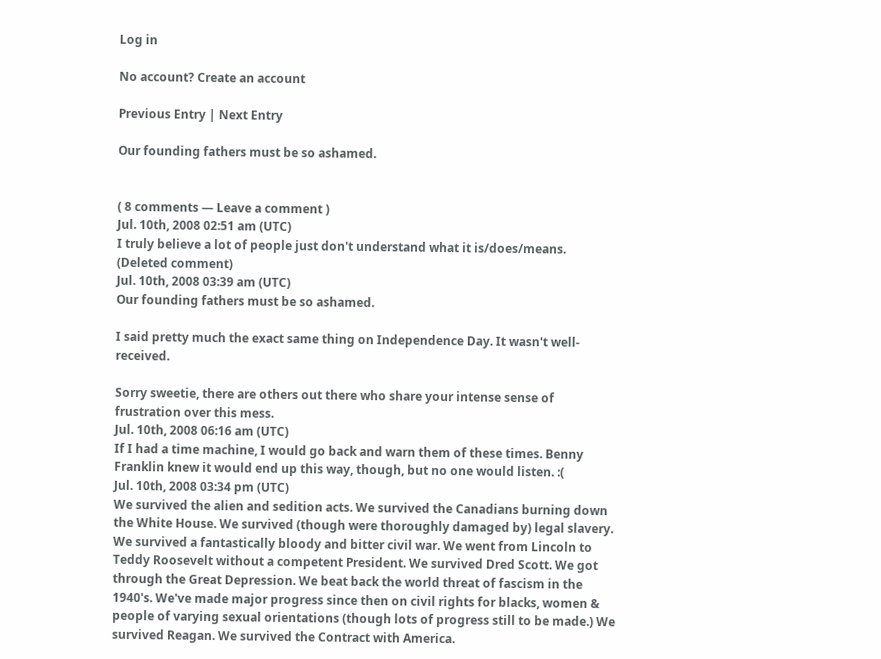Log in

No account? Create an account

Previous Entry | Next Entry

Our founding fathers must be so ashamed.


( 8 comments — Leave a comment )
Jul. 10th, 2008 02:51 am (UTC)
I truly believe a lot of people just don't understand what it is/does/means.
(Deleted comment)
Jul. 10th, 2008 03:39 am (UTC)
Our founding fathers must be so ashamed.

I said pretty much the exact same thing on Independence Day. It wasn't well-received.

Sorry sweetie, there are others out there who share your intense sense of frustration over this mess.
Jul. 10th, 2008 06:16 am (UTC)
If I had a time machine, I would go back and warn them of these times. Benny Franklin knew it would end up this way, though, but no one would listen. :(
Jul. 10th, 2008 03:34 pm (UTC)
We survived the alien and sedition acts. We survived the Canadians burning down the White House. We survived (though were thoroughly damaged by) legal slavery. We survived a fantastically bloody and bitter civil war. We went from Lincoln to Teddy Roosevelt without a competent President. We survived Dred Scott. We got through the Great Depression. We beat back the world threat of fascism in the 1940's. We've made major progress since then on civil rights for blacks, women & people of varying sexual orientations (though lots of progress still to be made.) We survived Reagan. We survived the Contract with America.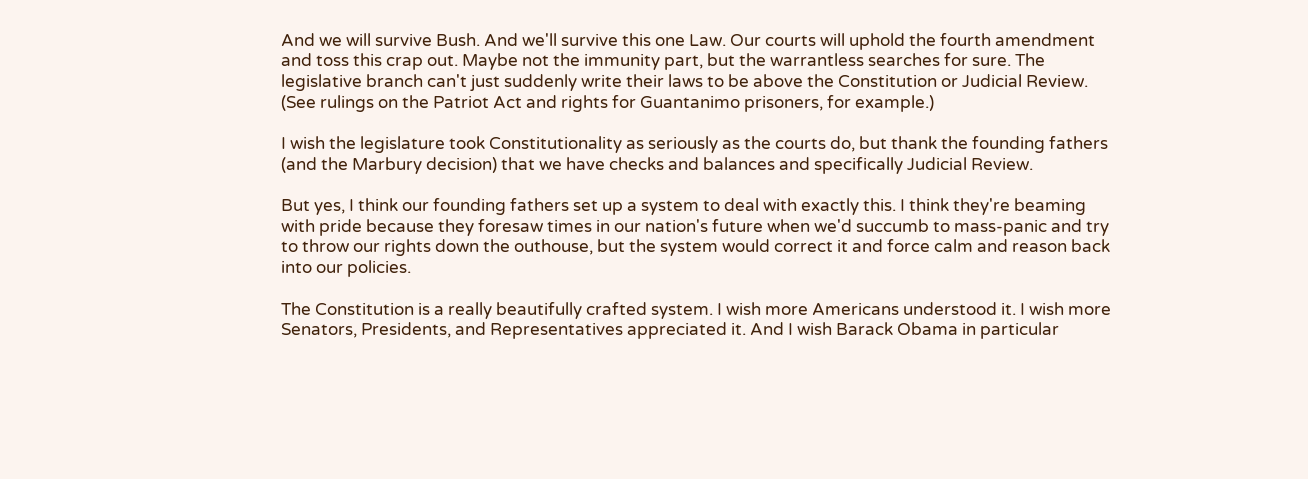And we will survive Bush. And we'll survive this one Law. Our courts will uphold the fourth amendment and toss this crap out. Maybe not the immunity part, but the warrantless searches for sure. The legislative branch can't just suddenly write their laws to be above the Constitution or Judicial Review. (See rulings on the Patriot Act and rights for Guantanimo prisoners, for example.)

I wish the legislature took Constitutionality as seriously as the courts do, but thank the founding fathers (and the Marbury decision) that we have checks and balances and specifically Judicial Review.

But yes, I think our founding fathers set up a system to deal with exactly this. I think they're beaming with pride because they foresaw times in our nation's future when we'd succumb to mass-panic and try to throw our rights down the outhouse, but the system would correct it and force calm and reason back into our policies.

The Constitution is a really beautifully crafted system. I wish more Americans understood it. I wish more Senators, Presidents, and Representatives appreciated it. And I wish Barack Obama in particular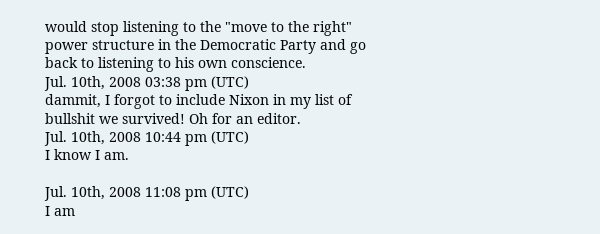would stop listening to the "move to the right" power structure in the Democratic Party and go back to listening to his own conscience.
Jul. 10th, 2008 03:38 pm (UTC)
dammit, I forgot to include Nixon in my list of bullshit we survived! Oh for an editor.
Jul. 10th, 2008 10:44 pm (UTC)
I know I am.

Jul. 10th, 2008 11:08 pm (UTC)
I am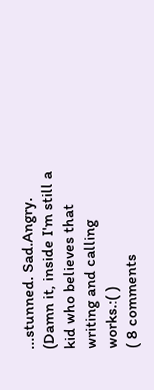...stunned. Sad.Angry.
(Damn it, inside I'm still a kid who believes that writing and calling works.:( )
( 8 comments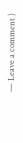— Leave a comment )